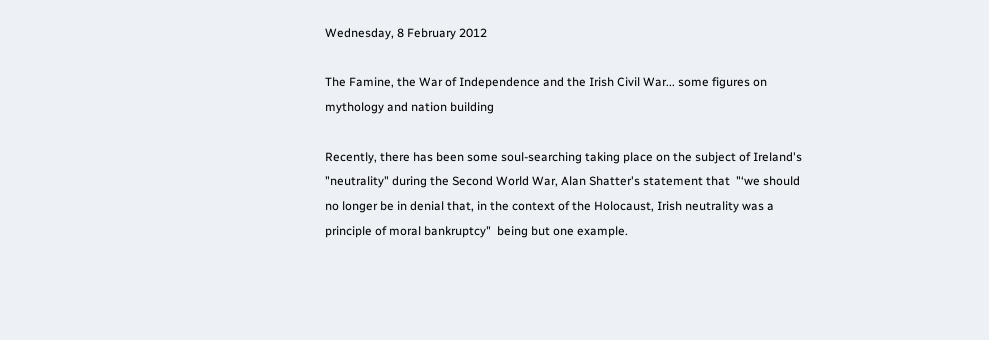Wednesday, 8 February 2012

The Famine, the War of Independence and the Irish Civil War... some figures on mythology and nation building

Recently, there has been some soul-searching taking place on the subject of Ireland's "neutrality" during the Second World War, Alan Shatter's statement that  "‘we should no longer be in denial that, in the context of the Holocaust, Irish neutrality was a principle of moral bankruptcy"  being but one example.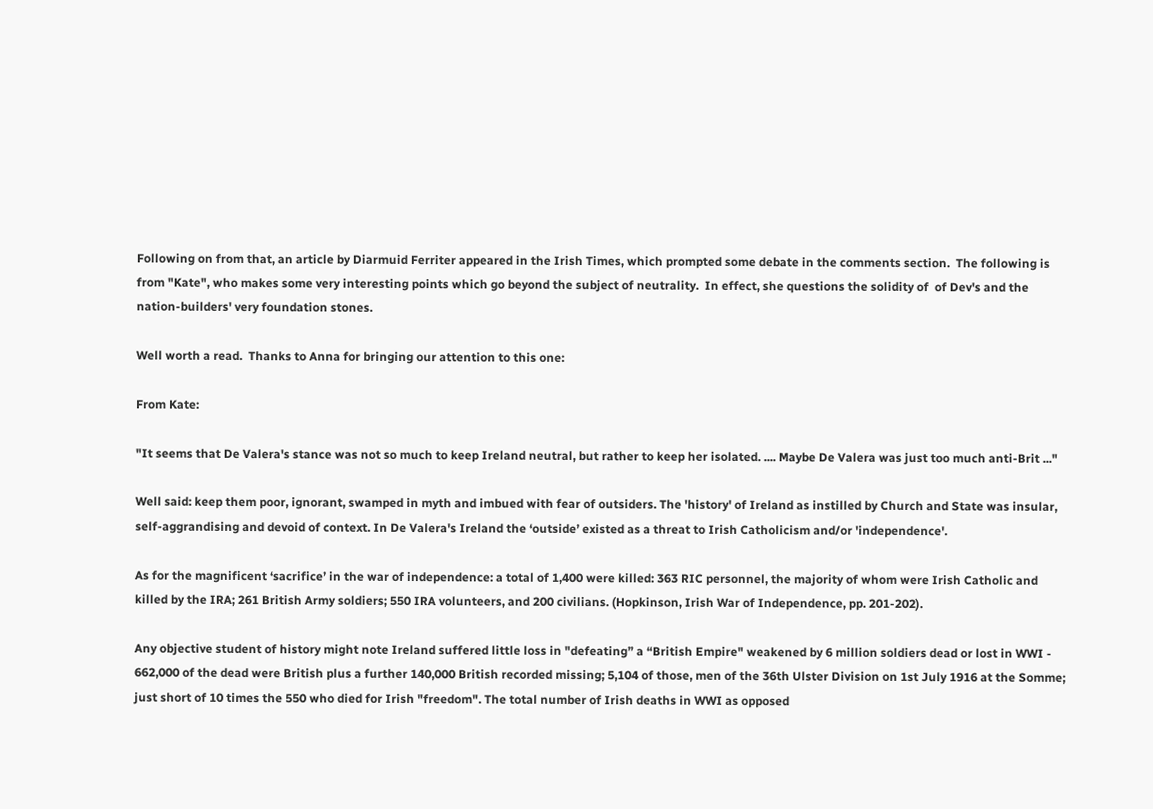Following on from that, an article by Diarmuid Ferriter appeared in the Irish Times, which prompted some debate in the comments section.  The following is from "Kate", who makes some very interesting points which go beyond the subject of neutrality.  In effect, she questions the solidity of  of Dev's and the nation-builders' very foundation stones.

Well worth a read.  Thanks to Anna for bringing our attention to this one:

From Kate:

"It seems that De Valera's stance was not so much to keep Ireland neutral, but rather to keep her isolated. .... Maybe De Valera was just too much anti-Brit ..."

Well said: keep them poor, ignorant, swamped in myth and imbued with fear of outsiders. The 'history' of Ireland as instilled by Church and State was insular, self-aggrandising and devoid of context. In De Valera's Ireland the ‘outside’ existed as a threat to Irish Catholicism and/or 'independence'.

As for the magnificent ‘sacrifice’ in the war of independence: a total of 1,400 were killed: 363 RIC personnel, the majority of whom were Irish Catholic and killed by the IRA; 261 British Army soldiers; 550 IRA volunteers, and 200 civilians. (Hopkinson, Irish War of Independence, pp. 201-202).

Any objective student of history might note Ireland suffered little loss in "defeating” a “British Empire" weakened by 6 million soldiers dead or lost in WWI - 662,000 of the dead were British plus a further 140,000 British recorded missing; 5,104 of those, men of the 36th Ulster Division on 1st July 1916 at the Somme; just short of 10 times the 550 who died for Irish "freedom". The total number of Irish deaths in WWI as opposed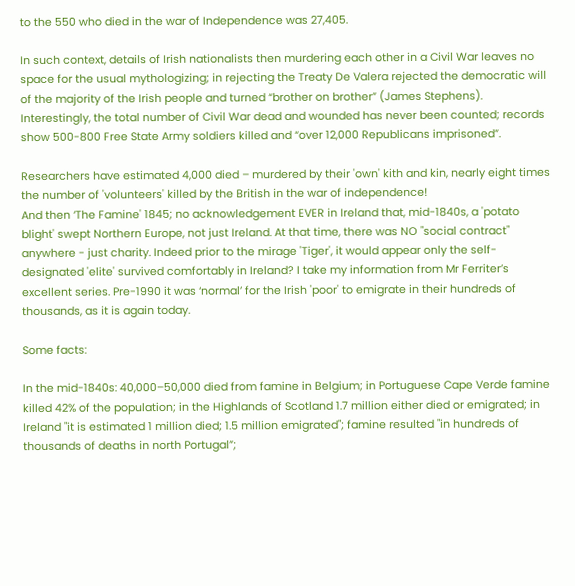to the 550 who died in the war of Independence was 27,405.

In such context, details of Irish nationalists then murdering each other in a Civil War leaves no space for the usual mythologizing; in rejecting the Treaty De Valera rejected the democratic will of the majority of the Irish people and turned “brother on brother” (James Stephens). Interestingly, the total number of Civil War dead and wounded has never been counted; records show 500-800 Free State Army soldiers killed and “over 12,000 Republicans imprisoned”.

Researchers have estimated 4,000 died – murdered by their 'own' kith and kin, nearly eight times the number of 'volunteers' killed by the British in the war of independence!
And then ‘The Famine' 1845; no acknowledgement EVER in Ireland that, mid-1840s, a 'potato blight' swept Northern Europe, not just Ireland. At that time, there was NO "social contract" anywhere - just charity. Indeed prior to the mirage 'Tiger', it would appear only the self-designated 'elite' survived comfortably in Ireland? I take my information from Mr Ferriter’s excellent series. Pre-1990 it was ‘normal’ for the Irish 'poor' to emigrate in their hundreds of thousands, as it is again today.

Some facts:

In the mid-1840s: 40,000–50,000 died from famine in Belgium; in Portuguese Cape Verde famine killed 42% of the population; in the Highlands of Scotland 1.7 million either died or emigrated; in Ireland "it is estimated 1 million died; 1.5 million emigrated"; famine resulted "in hundreds of thousands of deaths in north Portugal”;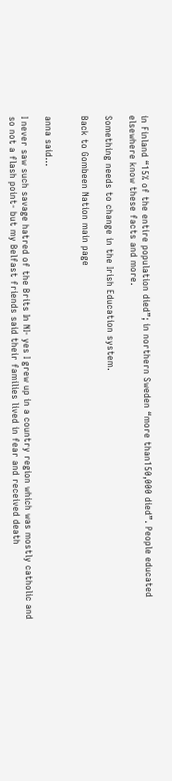in Finland “15% of the entire population died”; in northern Sweden “more than150,000 died”. People educated elsewhere know these facts and more.

Something needs to change in the Irish Education system.

Back to Gombeen Nation main page


anna said...

I never saw such savage hatred of the Brits In NI- yes I grew up in a country region which was mostly catholic and so not a flash point- but my Belfast friends said their families lived in fear and received death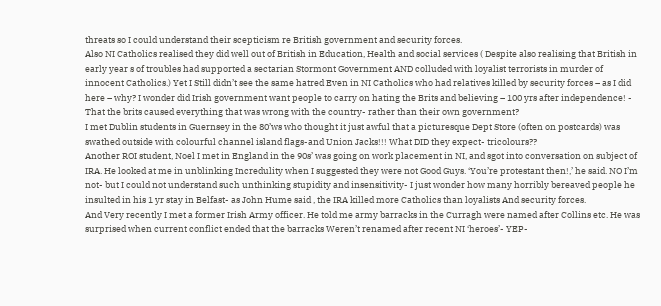threats so I could understand their scepticism re British government and security forces.
Also NI Catholics realised they did well out of British in Education, Health and social services ( Despite also realising that British in early year s of troubles had supported a sectarian Stormont Government AND colluded with loyalist terrorists in murder of innocent Catholics.) Yet I Still didn’t see the same hatred Even in NI Catholics who had relatives killed by security forces – as I did here – why? I wonder did Irish government want people to carry on hating the Brits and believing – 100 yrs after independence! - That the brits caused everything that was wrong with the country- rather than their own government?
I met Dublin students in Guernsey in the 80’ws who thought it just awful that a picturesque Dept Store (often on postcards) was swathed outside with colourful channel island flags-and Union Jacks!!! What DID they expect- tricolours??
Another ROI student, Noel I met in England in the 90s’ was going on work placement in NI, and sgot into conversation on subject of IRA. He looked at me in unblinking Incredulity when I suggested they were not Good Guys. ‘You’re protestant then!,’ he said. NO I’m not- but I could not understand such unthinking stupidity and insensitivity- I just wonder how many horribly bereaved people he insulted in his 1 yr stay in Belfast- as John Hume said , the IRA killed more Catholics than loyalists And security forces.
And Very recently I met a former Irish Army officer. He told me army barracks in the Curragh were named after Collins etc. He was surprised when current conflict ended that the barracks Weren’t renamed after recent NI ‘heroes’- YEP-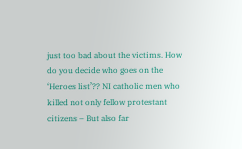just too bad about the victims. How do you decide who goes on the ‘Heroes list’?? NI catholic men who killed not only fellow protestant citizens – But also far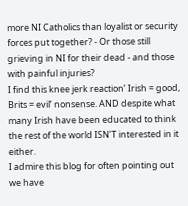more NI Catholics than loyalist or security forces put together? - Or those still grieving in NI for their dead - and those with painful injuries?
I find this knee jerk reaction’ Irish = good, Brits = evil’ nonsense. AND despite what many Irish have been educated to think the rest of the world ISN’T interested in it either.
I admire this blog for often pointing out we have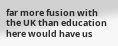far more fusion with the UK than education here would have us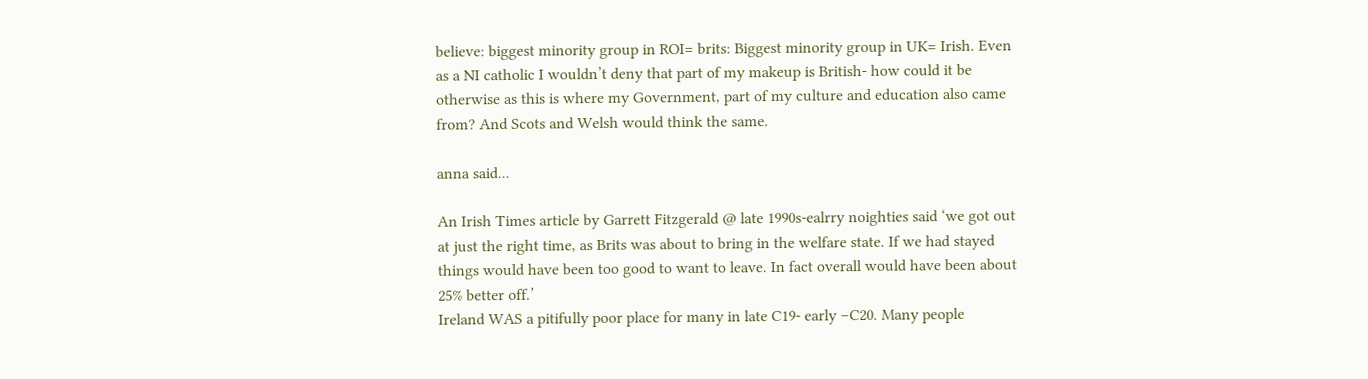believe: biggest minority group in ROI= brits: Biggest minority group in UK= Irish. Even as a NI catholic I wouldn’t deny that part of my makeup is British- how could it be otherwise as this is where my Government, part of my culture and education also came from? And Scots and Welsh would think the same.

anna said...

An Irish Times article by Garrett Fitzgerald @ late 1990s-ealrry noighties said ‘we got out at just the right time, as Brits was about to bring in the welfare state. If we had stayed things would have been too good to want to leave. In fact overall would have been about 25% better off.’
Ireland WAS a pitifully poor place for many in late C19- early –C20. Many people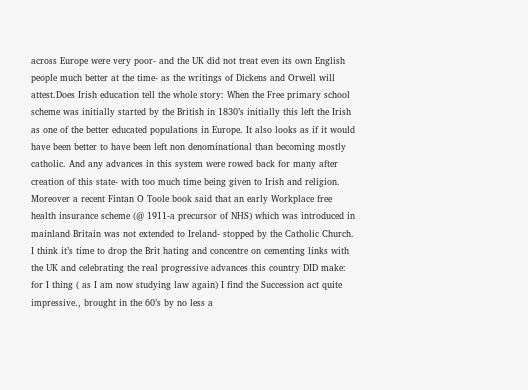across Europe were very poor- and the UK did not treat even its own English people much better at the time- as the writings of Dickens and Orwell will attest.Does Irish education tell the whole story: When the Free primary school scheme was initially started by the British in 1830’s initially this left the Irish as one of the better educated populations in Europe. It also looks as if it would have been better to have been left non denominational than becoming mostly catholic. And any advances in this system were rowed back for many after creation of this state- with too much time being given to Irish and religion. Moreover a recent Fintan O Toole book said that an early Workplace free health insurance scheme (@ 1911-a precursor of NHS) which was introduced in mainland Britain was not extended to Ireland- stopped by the Catholic Church.
I think it’s time to drop the Brit hating and concentre on cementing links with the UK and celebrating the real progressive advances this country DID make: for I thing ( as I am now studying law again) I find the Succession act quite impressive., brought in the 60’s by no less a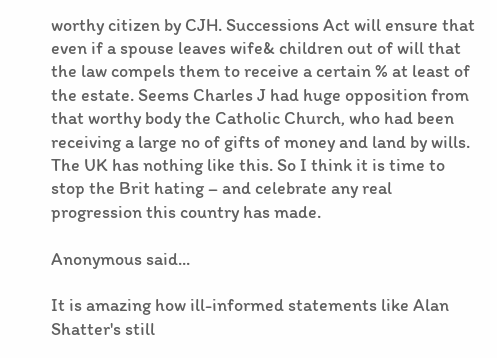worthy citizen by CJH. Successions Act will ensure that even if a spouse leaves wife& children out of will that the law compels them to receive a certain % at least of the estate. Seems Charles J had huge opposition from that worthy body the Catholic Church, who had been receiving a large no of gifts of money and land by wills. The UK has nothing like this. So I think it is time to stop the Brit hating – and celebrate any real progression this country has made.

Anonymous said...

It is amazing how ill-informed statements like Alan Shatter's still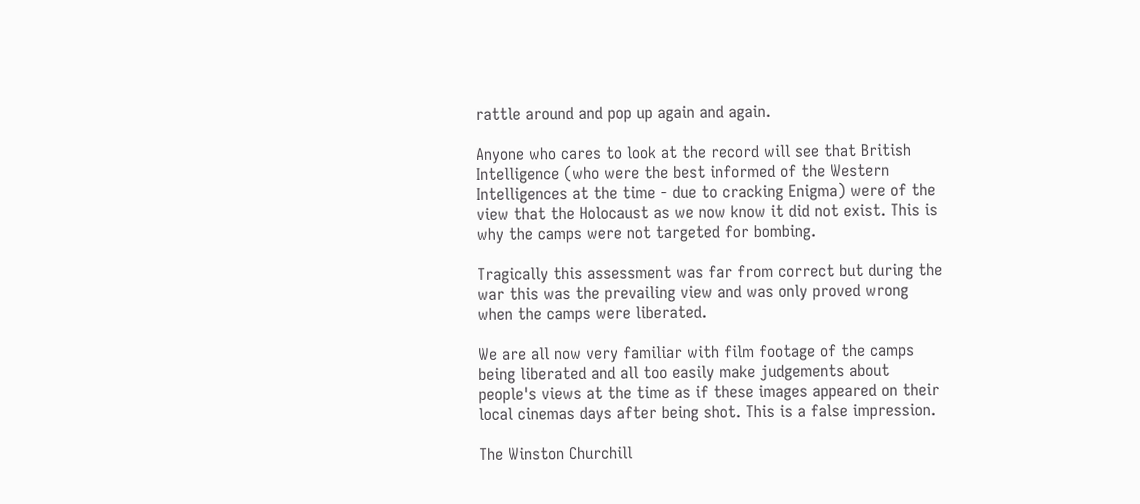rattle around and pop up again and again.

Anyone who cares to look at the record will see that British Intelligence (who were the best informed of the Western Intelligences at the time - due to cracking Enigma) were of the view that the Holocaust as we now know it did not exist. This is why the camps were not targeted for bombing.

Tragically this assessment was far from correct but during the war this was the prevailing view and was only proved wrong when the camps were liberated.

We are all now very familiar with film footage of the camps being liberated and all too easily make judgements about people's views at the time as if these images appeared on their local cinemas days after being shot. This is a false impression.

The Winston Churchill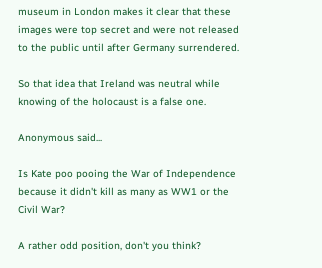museum in London makes it clear that these images were top secret and were not released to the public until after Germany surrendered.

So that idea that Ireland was neutral while knowing of the holocaust is a false one.

Anonymous said...

Is Kate poo pooing the War of Independence because it didn't kill as many as WW1 or the Civil War?

A rather odd position, don't you think?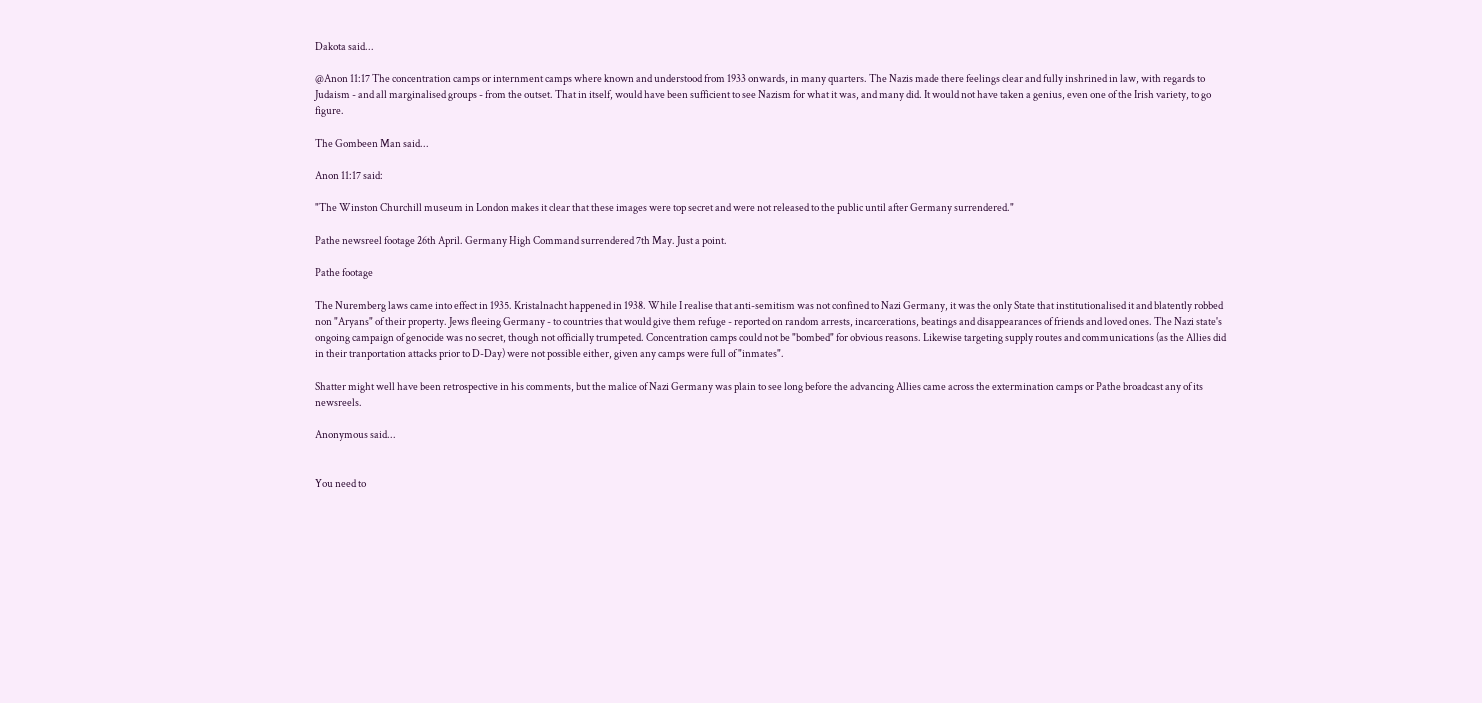Dakota said...

@Anon 11:17 The concentration camps or internment camps where known and understood from 1933 onwards, in many quarters. The Nazis made there feelings clear and fully inshrined in law, with regards to Judaism - and all marginalised groups - from the outset. That in itself, would have been sufficient to see Nazism for what it was, and many did. It would not have taken a genius, even one of the Irish variety, to go figure.

The Gombeen Man said...

Anon 11:17 said:

"The Winston Churchill museum in London makes it clear that these images were top secret and were not released to the public until after Germany surrendered."

Pathe newsreel footage 26th April. Germany High Command surrendered 7th May. Just a point.

Pathe footage

The Nuremberg laws came into effect in 1935. Kristalnacht happened in 1938. While I realise that anti-semitism was not confined to Nazi Germany, it was the only State that institutionalised it and blatently robbed non "Aryans" of their property. Jews fleeing Germany - to countries that would give them refuge - reported on random arrests, incarcerations, beatings and disappearances of friends and loved ones. The Nazi state's ongoing campaign of genocide was no secret, though not officially trumpeted. Concentration camps could not be "bombed" for obvious reasons. Likewise targeting supply routes and communications (as the Allies did in their tranportation attacks prior to D-Day) were not possible either, given any camps were full of "inmates".

Shatter might well have been retrospective in his comments, but the malice of Nazi Germany was plain to see long before the advancing Allies came across the extermination camps or Pathe broadcast any of its newsreels.

Anonymous said...


You need to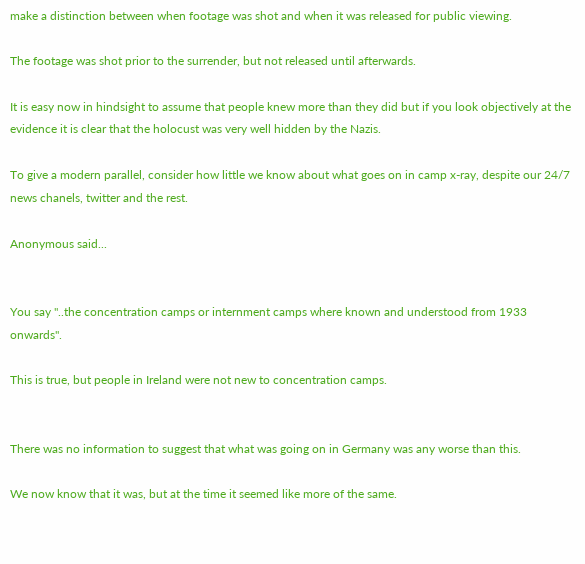make a distinction between when footage was shot and when it was released for public viewing.

The footage was shot prior to the surrender, but not released until afterwards.

It is easy now in hindsight to assume that people knew more than they did but if you look objectively at the evidence it is clear that the holocust was very well hidden by the Nazis.

To give a modern parallel, consider how little we know about what goes on in camp x-ray, despite our 24/7 news chanels, twitter and the rest.

Anonymous said...


You say "..the concentration camps or internment camps where known and understood from 1933 onwards".

This is true, but people in Ireland were not new to concentration camps.


There was no information to suggest that what was going on in Germany was any worse than this.

We now know that it was, but at the time it seemed like more of the same.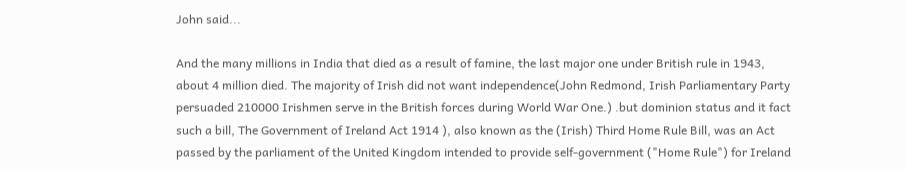John said...

And the many millions in India that died as a result of famine, the last major one under British rule in 1943, about 4 million died. The majority of Irish did not want independence(John Redmond, Irish Parliamentary Party persuaded 210000 Irishmen serve in the British forces during World War One.) .but dominion status and it fact such a bill, The Government of Ireland Act 1914 ), also known as the (Irish) Third Home Rule Bill, was an Act passed by the parliament of the United Kingdom intended to provide self-government ("Home Rule") for Ireland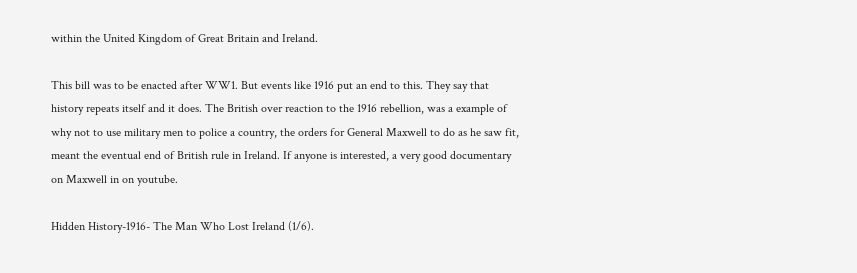within the United Kingdom of Great Britain and Ireland.

This bill was to be enacted after WW1. But events like 1916 put an end to this. They say that history repeats itself and it does. The British over reaction to the 1916 rebellion, was a example of why not to use military men to police a country, the orders for General Maxwell to do as he saw fit, meant the eventual end of British rule in Ireland. If anyone is interested, a very good documentary on Maxwell in on youtube.

Hidden History-1916- The Man Who Lost Ireland (1/6).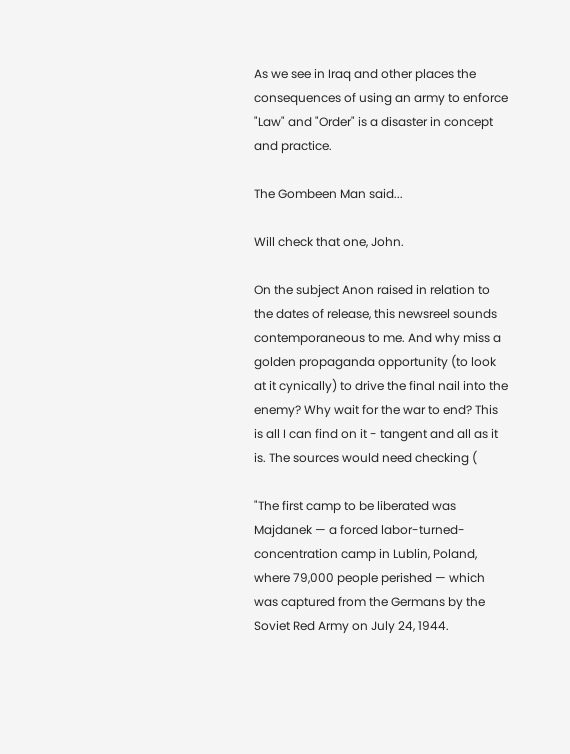As we see in Iraq and other places the consequences of using an army to enforce "Law" and "Order" is a disaster in concept and practice.

The Gombeen Man said...

Will check that one, John.

On the subject Anon raised in relation to the dates of release, this newsreel sounds contemporaneous to me. And why miss a golden propaganda opportunity (to look at it cynically) to drive the final nail into the enemy? Why wait for the war to end? This is all I can find on it - tangent and all as it is. The sources would need checking (

"The first camp to be liberated was Majdanek — a forced labor-turned-concentration camp in Lublin, Poland, where 79,000 people perished — which was captured from the Germans by the Soviet Red Army on July 24, 1944.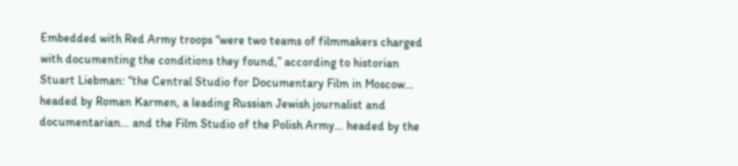Embedded with Red Army troops “were two teams of filmmakers charged with documenting the conditions they found,” according to historian Stuart Liebman: “the Central Studio for Documentary Film in Moscow… headed by Roman Karmen, a leading Russian Jewish journalist and documentarian… and the Film Studio of the Polish Army… headed by the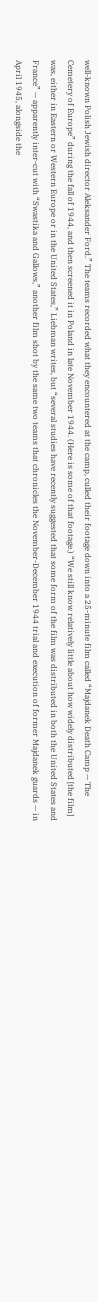well-known Polish Jewish director Aleksander Ford.” The teams recorded what they encountered at the camp, culled their footage down into a 25-minute film called “Majdanek Death Camp — The Cemetery of Europe” during the fall of 1944, and then screened it in Poland in late November 1944. (Here is some of that footage.) “We still know relatively little about how widely distributed [the film] was, either in Eastern or Western Europe or in the United States,” Liebman writes, but “several studies have recently suggested that some form of the film was distributed in both the United States and France” — apparently inter-cut with “Swastika and Gallows,” another film shot by the same two teams that chronicles the November-December 1944 trial and execution of former Majdanek guards — in April 1945, alongside the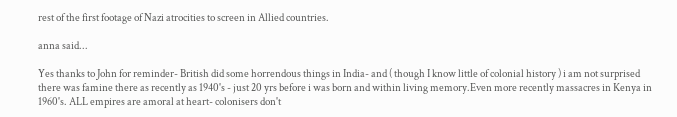rest of the first footage of Nazi atrocities to screen in Allied countries.

anna said...

Yes thanks to John for reminder- British did some horrendous things in India- and ( though I know little of colonial history ) i am not surprised there was famine there as recently as 1940's - just 20 yrs before i was born and within living memory.Even more recently massacres in Kenya in 1960's. ALL empires are amoral at heart- colonisers don't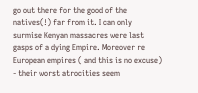go out there for the good of the natives(!) far from it. I can only surmise Kenyan massacres were last gasps of a dying Empire. Moreover re European empires ( and this is no excuse) - their worst atrocities seem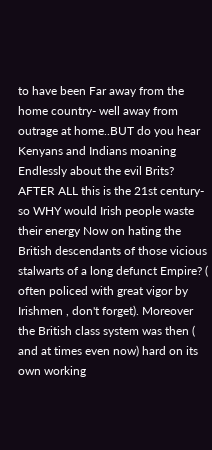to have been Far away from the home country- well away from outrage at home..BUT do you hear Kenyans and Indians moaning Endlessly about the evil Brits? AFTER ALL this is the 21st century- so WHY would Irish people waste their energy Now on hating the British descendants of those vicious stalwarts of a long defunct Empire? ( often policed with great vigor by Irishmen , don't forget). Moreover the British class system was then ( and at times even now) hard on its own working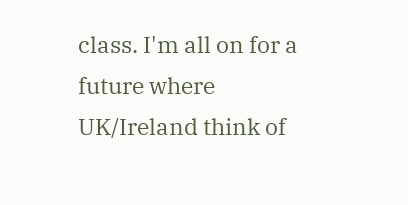class. I'm all on for a future where UK/Ireland think of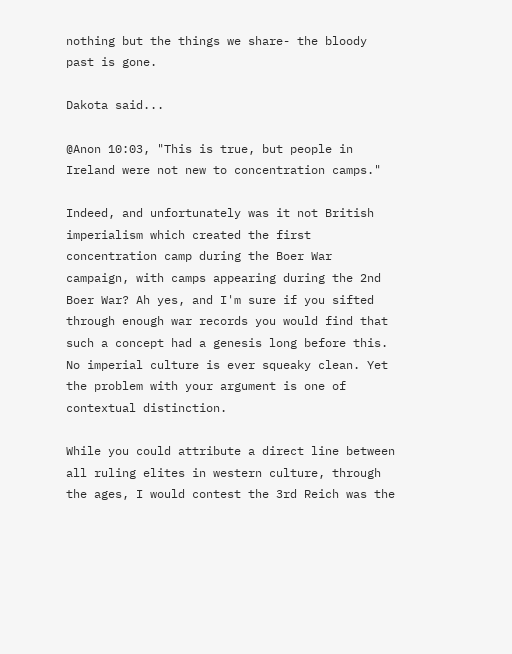nothing but the things we share- the bloody past is gone.

Dakota said...

@Anon 10:03, "This is true, but people in Ireland were not new to concentration camps."

Indeed, and unfortunately was it not British imperialism which created the first concentration camp during the Boer War campaign, with camps appearing during the 2nd Boer War? Ah yes, and I'm sure if you sifted through enough war records you would find that such a concept had a genesis long before this. No imperial culture is ever squeaky clean. Yet the problem with your argument is one of contextual distinction.

While you could attribute a direct line between all ruling elites in western culture, through the ages, I would contest the 3rd Reich was the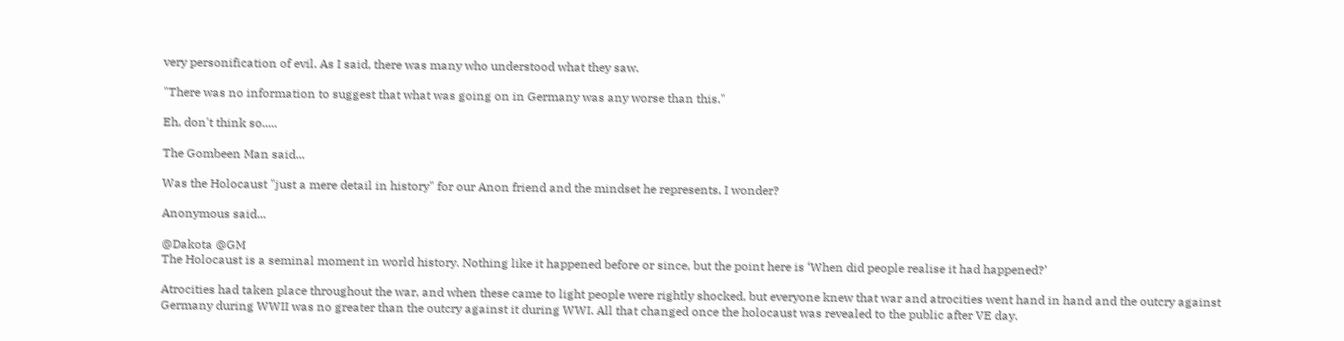very personification of evil. As I said, there was many who understood what they saw.

"There was no information to suggest that what was going on in Germany was any worse than this."

Eh, don't think so.....

The Gombeen Man said...

Was the Holocaust "just a mere detail in history" for our Anon friend and the mindset he represents, I wonder?

Anonymous said...

@Dakota @GM
The Holocaust is a seminal moment in world history. Nothing like it happened before or since, but the point here is ‘When did people realise it had happened?’

Atrocities had taken place throughout the war, and when these came to light people were rightly shocked, but everyone knew that war and atrocities went hand in hand and the outcry against Germany during WWII was no greater than the outcry against it during WWI. All that changed once the holocaust was revealed to the public after VE day.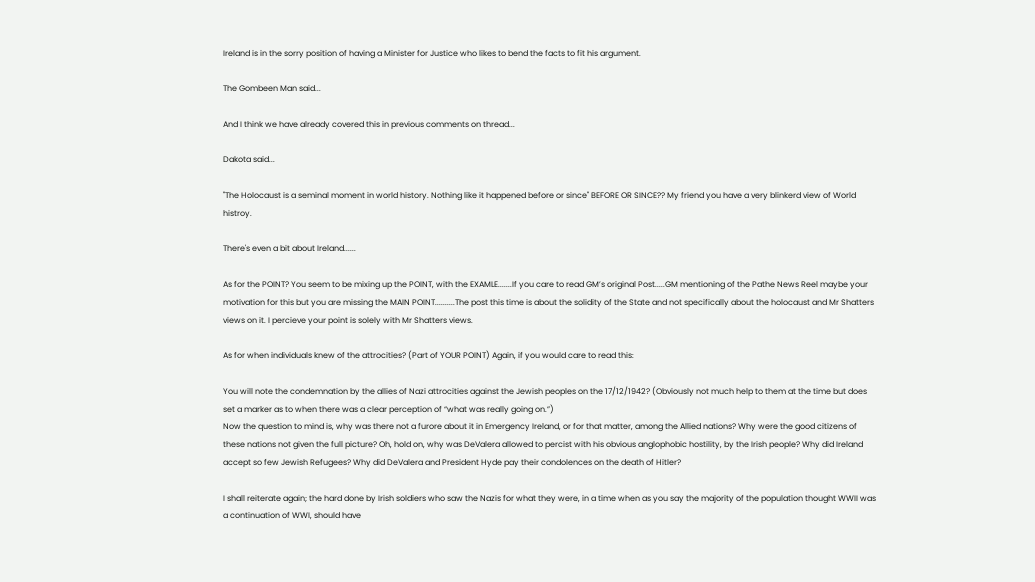Ireland is in the sorry position of having a Minister for Justice who likes to bend the facts to fit his argument.

The Gombeen Man said...

And I think we have already covered this in previous comments on thread...

Dakota said...

"The Holocaust is a seminal moment in world history. Nothing like it happened before or since" BEFORE OR SINCE?? My friend you have a very blinkerd view of World histroy.

There's even a bit about Ireland......

As for the POINT? You seem to be mixing up the POINT, with the EXAMLE.......If you care to read GM’s original Post.....GM mentioning of the Pathe News Reel maybe your motivation for this but you are missing the MAIN POINT..........The post this time is about the solidity of the State and not specifically about the holocaust and Mr Shatters views on it. I percieve your point is solely with Mr Shatters views.

As for when individuals knew of the attrocities? (Part of YOUR POINT) Again, if you would care to read this:

You will note the condemnation by the allies of Nazi attrocities against the Jewish peoples on the 17/12/1942? (Obviously not much help to them at the time but does set a marker as to when there was a clear perception of “what was really going on.”)
Now the question to mind is, why was there not a furore about it in Emergency Ireland, or for that matter, among the Allied nations? Why were the good citizens of these nations not given the full picture? Oh, hold on, why was DeValera allowed to percist with his obvious anglophobic hostility, by the Irish people? Why did Ireland accept so few Jewish Refugees? Why did DeValera and President Hyde pay their condolences on the death of Hitler?

I shall reiterate again; the hard done by Irish soldiers who saw the Nazis for what they were, in a time when as you say the majority of the population thought WWII was a continuation of WWI, should have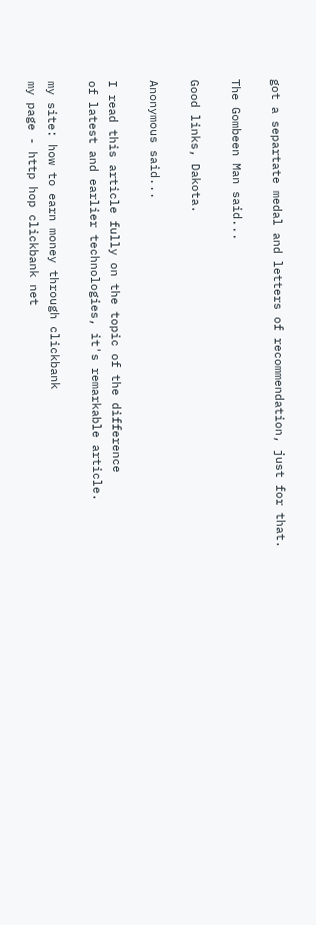got a separtate medal and letters of recommendation, just for that.

The Gombeen Man said...

Good links, Dakota.

Anonymous said...

I read this article fully on the topic of the difference
of latest and earlier technologies, it's remarkable article.

my site: how to earn money through clickbank
my page - http hop clickbank net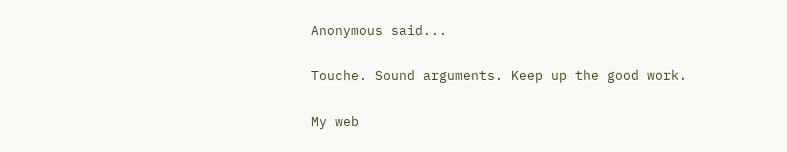Anonymous said...

Touche. Sound arguments. Keep up the good work.

My web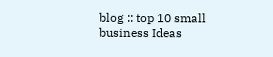blog :: top 10 small business Ideas